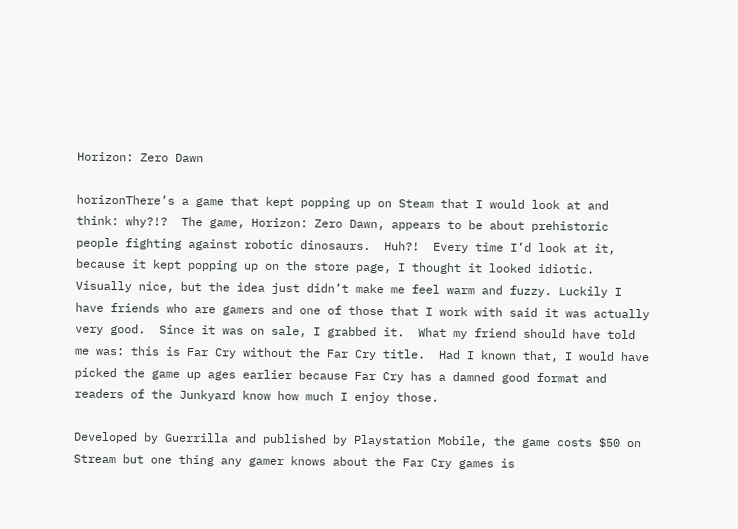Horizon: Zero Dawn

horizonThere’s a game that kept popping up on Steam that I would look at and think: why?!?  The game, Horizon: Zero Dawn, appears to be about prehistoric people fighting against robotic dinosaurs.  Huh?!  Every time I’d look at it, because it kept popping up on the store page, I thought it looked idiotic.  Visually nice, but the idea just didn’t make me feel warm and fuzzy. Luckily I have friends who are gamers and one of those that I work with said it was actually very good.  Since it was on sale, I grabbed it.  What my friend should have told me was: this is Far Cry without the Far Cry title.  Had I known that, I would have picked the game up ages earlier because Far Cry has a damned good format and readers of the Junkyard know how much I enjoy those.

Developed by Guerrilla and published by Playstation Mobile, the game costs $50 on Stream but one thing any gamer knows about the Far Cry games is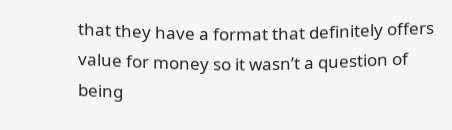that they have a format that definitely offers value for money so it wasn’t a question of being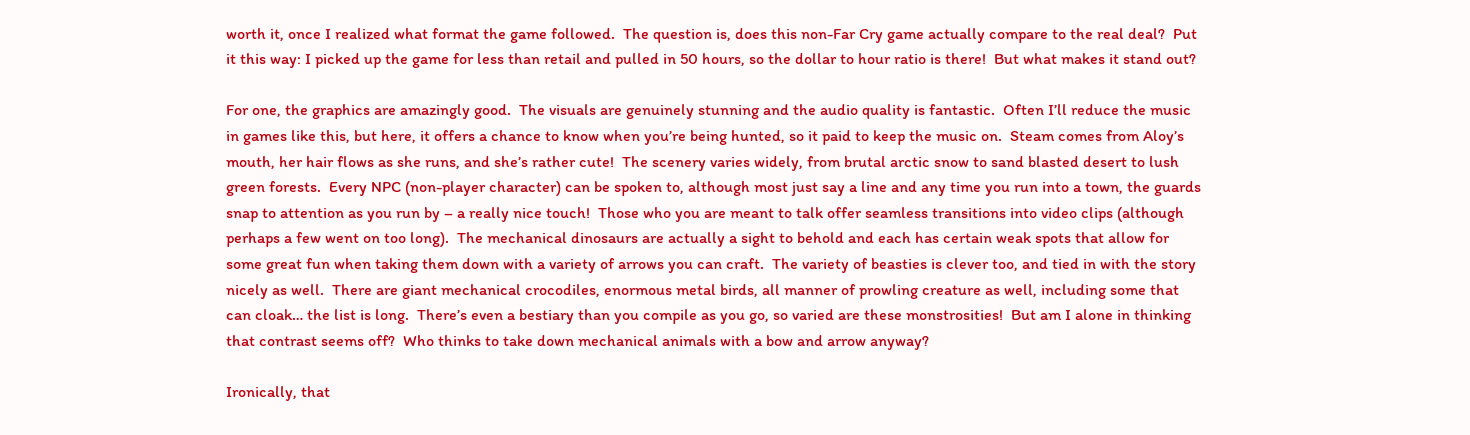worth it, once I realized what format the game followed.  The question is, does this non-Far Cry game actually compare to the real deal?  Put it this way: I picked up the game for less than retail and pulled in 50 hours, so the dollar to hour ratio is there!  But what makes it stand out?

For one, the graphics are amazingly good.  The visuals are genuinely stunning and the audio quality is fantastic.  Often I’ll reduce the music in games like this, but here, it offers a chance to know when you’re being hunted, so it paid to keep the music on.  Steam comes from Aloy’s mouth, her hair flows as she runs, and she’s rather cute!  The scenery varies widely, from brutal arctic snow to sand blasted desert to lush green forests.  Every NPC (non-player character) can be spoken to, although most just say a line and any time you run into a town, the guards snap to attention as you run by – a really nice touch!  Those who you are meant to talk offer seamless transitions into video clips (although perhaps a few went on too long).  The mechanical dinosaurs are actually a sight to behold and each has certain weak spots that allow for some great fun when taking them down with a variety of arrows you can craft.  The variety of beasties is clever too, and tied in with the story nicely as well.  There are giant mechanical crocodiles, enormous metal birds, all manner of prowling creature as well, including some that can cloak… the list is long.  There’s even a bestiary than you compile as you go, so varied are these monstrosities!  But am I alone in thinking that contrast seems off?  Who thinks to take down mechanical animals with a bow and arrow anyway?

Ironically, that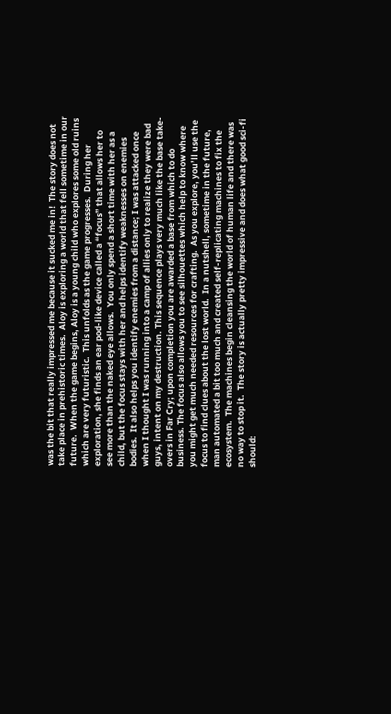was the bit that really impressed me because it sucked me in!  The story does not take place in prehistoric times.  Aloy is exploring a world that fell sometime in our future.  When the game begins, Aloy is a young child who explores some old ruins which are very futuristic.  This unfolds as the game progresses.  During her exploration, she finds an ear pod-like device called a “focus” that allows her to see more than the naked eye allows.  You only spend a short time with her as a child, but the focus stays with her and helps identify weaknesses on enemies bodies.  It also helps you identify enemies from a distance; I was attacked once when I thought I was running into a camp of allies only to realize they were bad guys, intent on my destruction. This sequence plays very much like the base take-overs in Far Cry; upon completion you are awarded a base from which to do business. The focus also allows you to see silhouettes which help to know where you might get much needed resources for crafting.  As you explore, you’ll use the focus to find clues about the lost world.  In a nutshell, sometime in the future, man automated a bit too much and created self-replicating machines to fix the ecosystem.  The machines begin cleansing the world of human life and there was no way to stop it.  The story is actually pretty impressive and does what good sci-fi should: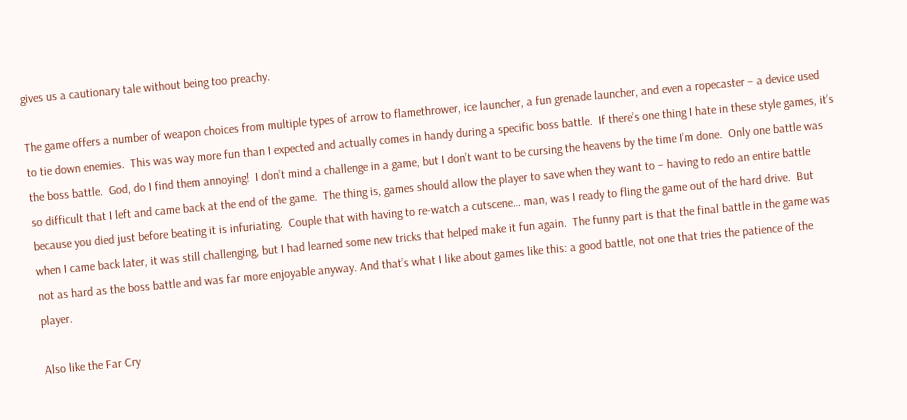gives us a cautionary tale without being too preachy.

The game offers a number of weapon choices from multiple types of arrow to flamethrower, ice launcher, a fun grenade launcher, and even a ropecaster – a device used to tie down enemies.  This was way more fun than I expected and actually comes in handy during a specific boss battle.  If there’s one thing I hate in these style games, it’s the boss battle.  God, do I find them annoying!  I don’t mind a challenge in a game, but I don’t want to be cursing the heavens by the time I’m done.  Only one battle was so difficult that I left and came back at the end of the game.  The thing is, games should allow the player to save when they want to – having to redo an entire battle because you died just before beating it is infuriating.  Couple that with having to re-watch a cutscene… man, was I ready to fling the game out of the hard drive.  But when I came back later, it was still challenging, but I had learned some new tricks that helped make it fun again.  The funny part is that the final battle in the game was not as hard as the boss battle and was far more enjoyable anyway. And that’s what I like about games like this: a good battle, not one that tries the patience of the player.

Also like the Far Cry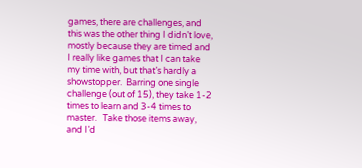games, there are challenges, and this was the other thing I didn’t love, mostly because they are timed and I really like games that I can take my time with, but that’s hardly a showstopper.  Barring one single challenge (out of 15), they take 1-2 times to learn and 3-4 times to master.   Take those items away, and I’d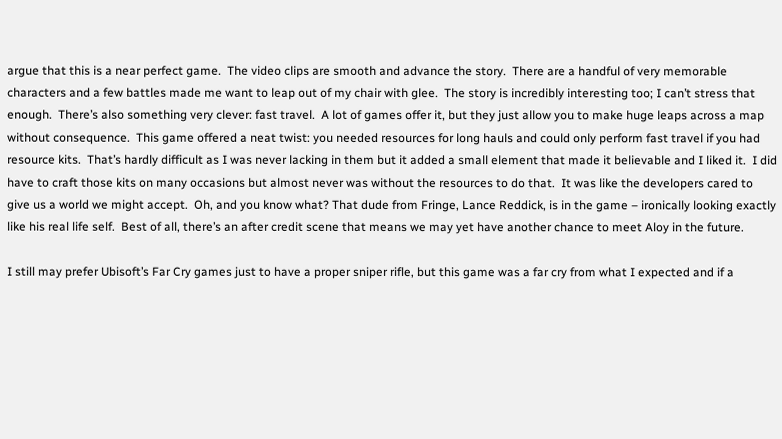argue that this is a near perfect game.  The video clips are smooth and advance the story.  There are a handful of very memorable characters and a few battles made me want to leap out of my chair with glee.  The story is incredibly interesting too; I can’t stress that enough.  There’s also something very clever: fast travel.  A lot of games offer it, but they just allow you to make huge leaps across a map without consequence.  This game offered a neat twist: you needed resources for long hauls and could only perform fast travel if you had resource kits.  That’s hardly difficult as I was never lacking in them but it added a small element that made it believable and I liked it.  I did have to craft those kits on many occasions but almost never was without the resources to do that.  It was like the developers cared to give us a world we might accept.  Oh, and you know what? That dude from Fringe, Lance Reddick, is in the game – ironically looking exactly like his real life self.  Best of all, there’s an after credit scene that means we may yet have another chance to meet Aloy in the future.

I still may prefer Ubisoft’s Far Cry games just to have a proper sniper rifle, but this game was a far cry from what I expected and if a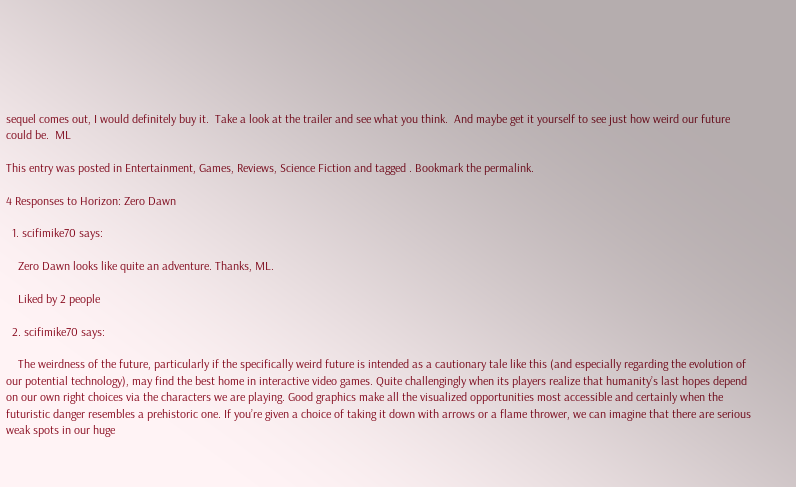sequel comes out, I would definitely buy it.  Take a look at the trailer and see what you think.  And maybe get it yourself to see just how weird our future could be.  ML

This entry was posted in Entertainment, Games, Reviews, Science Fiction and tagged . Bookmark the permalink.

4 Responses to Horizon: Zero Dawn

  1. scifimike70 says:

    Zero Dawn looks like quite an adventure. Thanks, ML.

    Liked by 2 people

  2. scifimike70 says:

    The weirdness of the future, particularly if the specifically weird future is intended as a cautionary tale like this (and especially regarding the evolution of our potential technology), may find the best home in interactive video games. Quite challengingly when its players realize that humanity’s last hopes depend on our own right choices via the characters we are playing. Good graphics make all the visualized opportunities most accessible and certainly when the futuristic danger resembles a prehistoric one. If you’re given a choice of taking it down with arrows or a flame thrower, we can imagine that there are serious weak spots in our huge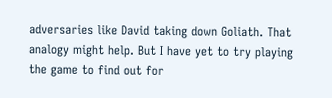adversaries like David taking down Goliath. That analogy might help. But I have yet to try playing the game to find out for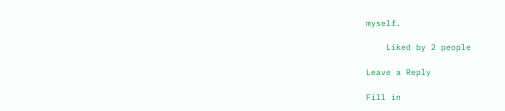myself.

    Liked by 2 people

Leave a Reply

Fill in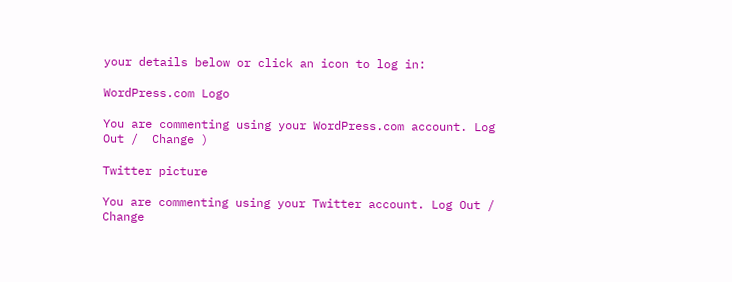your details below or click an icon to log in:

WordPress.com Logo

You are commenting using your WordPress.com account. Log Out /  Change )

Twitter picture

You are commenting using your Twitter account. Log Out /  Change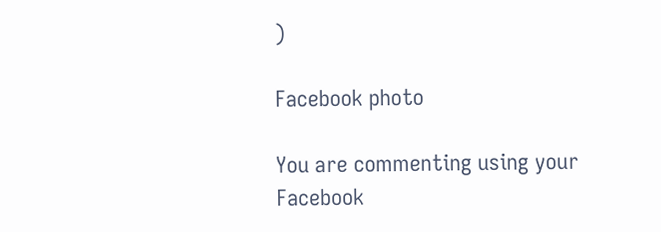)

Facebook photo

You are commenting using your Facebook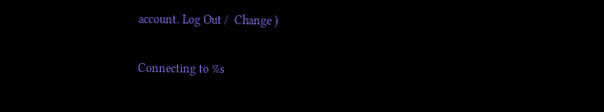account. Log Out /  Change )

Connecting to %s